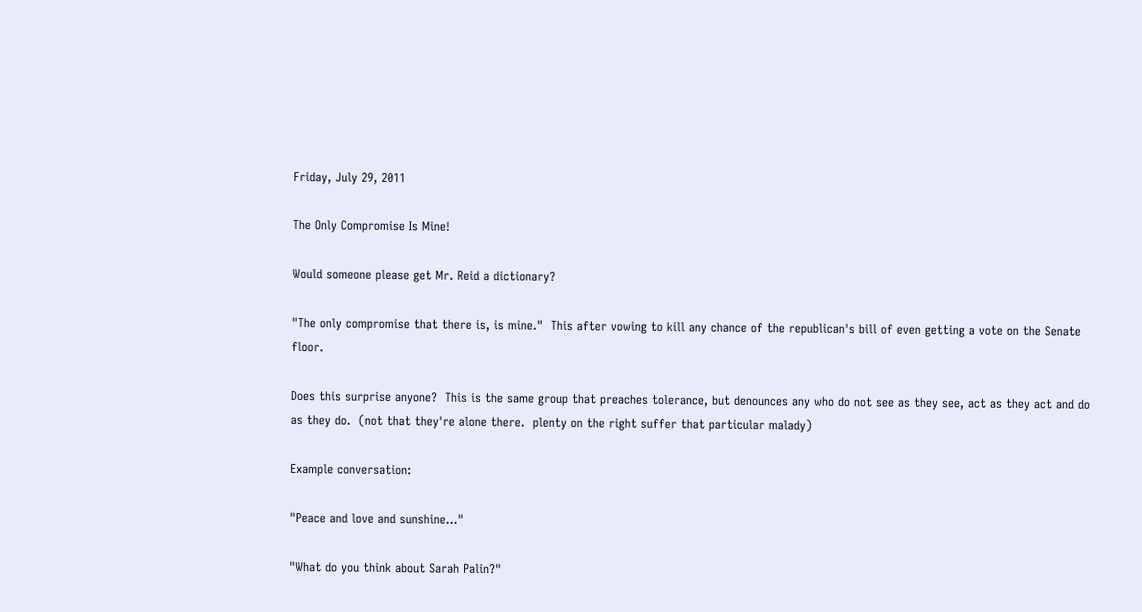Friday, July 29, 2011

The Only Compromise Is Mine!

Would someone please get Mr. Reid a dictionary?

"The only compromise that there is, is mine."  This after vowing to kill any chance of the republican's bill of even getting a vote on the Senate floor.

Does this surprise anyone?  This is the same group that preaches tolerance, but denounces any who do not see as they see, act as they act and do as they do.  (not that they're alone there.  plenty on the right suffer that particular malady)

Example conversation:

"Peace and love and sunshine..."

"What do you think about Sarah Palin?"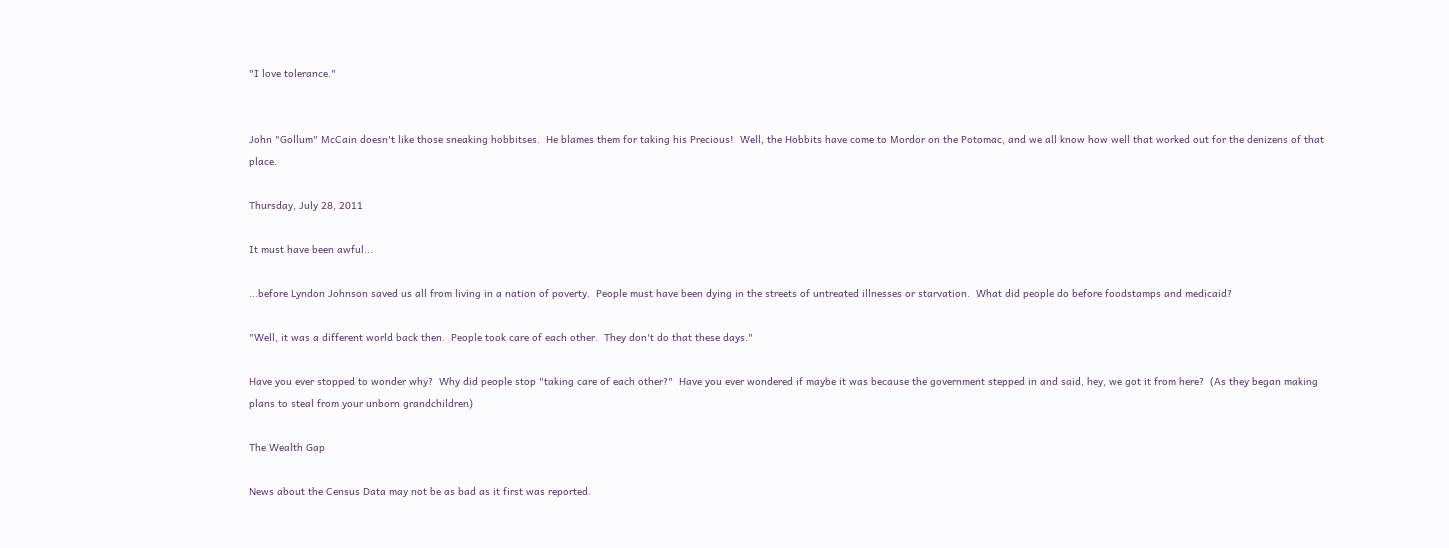"I love tolerance."


John "Gollum" McCain doesn't like those sneaking hobbitses.  He blames them for taking his Precious!  Well, the Hobbits have come to Mordor on the Potomac, and we all know how well that worked out for the denizens of that place.

Thursday, July 28, 2011

It must have been awful...

...before Lyndon Johnson saved us all from living in a nation of poverty.  People must have been dying in the streets of untreated illnesses or starvation.  What did people do before foodstamps and medicaid?

"Well, it was a different world back then.  People took care of each other.  They don't do that these days."

Have you ever stopped to wonder why?  Why did people stop "taking care of each other?"  Have you ever wondered if maybe it was because the government stepped in and said, hey, we got it from here?  (As they began making plans to steal from your unborn grandchildren)

The Wealth Gap

News about the Census Data may not be as bad as it first was reported.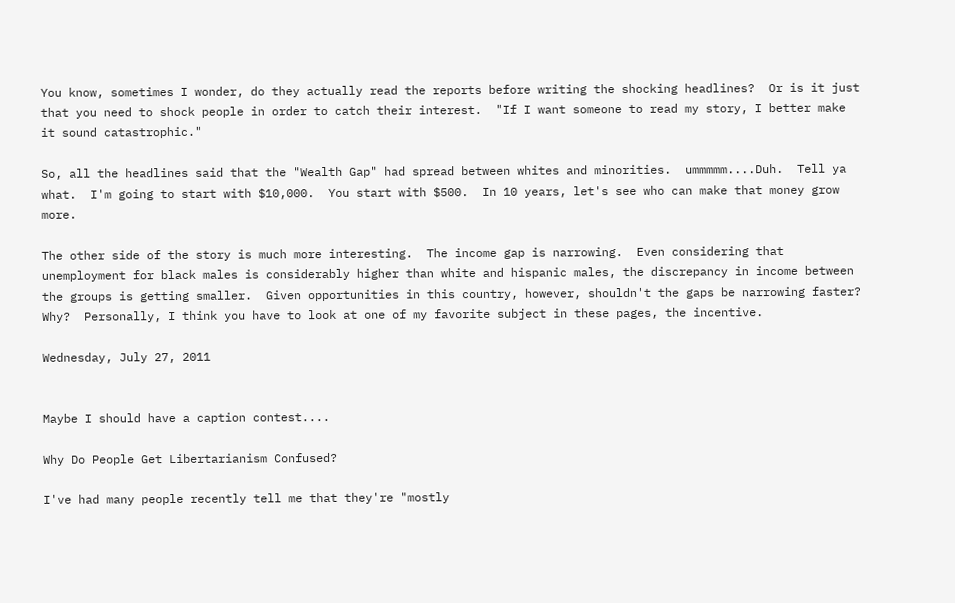You know, sometimes I wonder, do they actually read the reports before writing the shocking headlines?  Or is it just that you need to shock people in order to catch their interest.  "If I want someone to read my story, I better make it sound catastrophic."

So, all the headlines said that the "Wealth Gap" had spread between whites and minorities.  ummmmm....Duh.  Tell ya what.  I'm going to start with $10,000.  You start with $500.  In 10 years, let's see who can make that money grow more.

The other side of the story is much more interesting.  The income gap is narrowing.  Even considering that unemployment for black males is considerably higher than white and hispanic males, the discrepancy in income between the groups is getting smaller.  Given opportunities in this country, however, shouldn't the gaps be narrowing faster?  Why?  Personally, I think you have to look at one of my favorite subject in these pages, the incentive.

Wednesday, July 27, 2011


Maybe I should have a caption contest....

Why Do People Get Libertarianism Confused?

I've had many people recently tell me that they're "mostly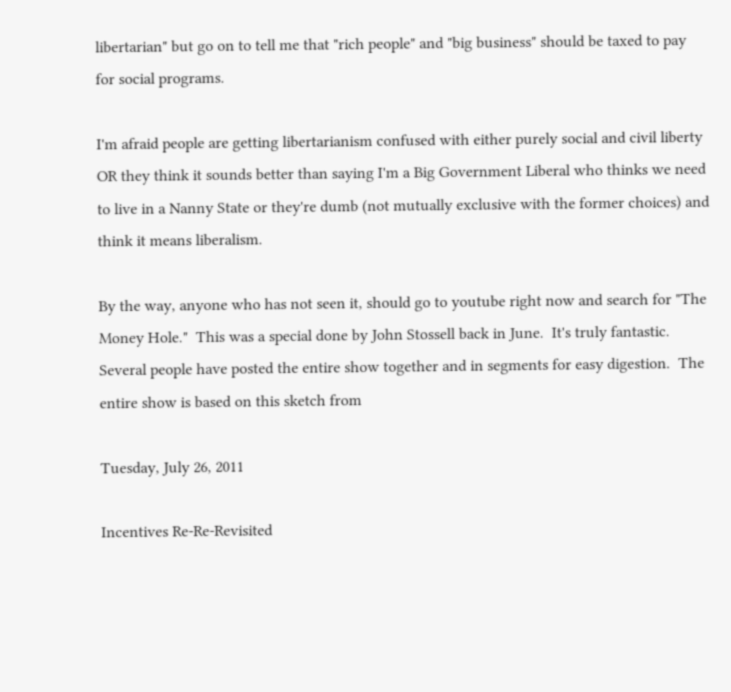libertarian" but go on to tell me that "rich people" and "big business" should be taxed to pay for social programs.

I'm afraid people are getting libertarianism confused with either purely social and civil liberty OR they think it sounds better than saying I'm a Big Government Liberal who thinks we need to live in a Nanny State or they're dumb (not mutually exclusive with the former choices) and think it means liberalism.

By the way, anyone who has not seen it, should go to youtube right now and search for "The Money Hole."  This was a special done by John Stossell back in June.  It's truly fantastic.  Several people have posted the entire show together and in segments for easy digestion.  The entire show is based on this sketch from

Tuesday, July 26, 2011

Incentives Re-Re-Revisited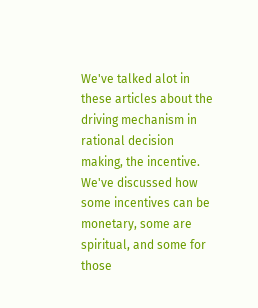We've talked alot in these articles about the driving mechanism in rational decision making, the incentive.  We've discussed how some incentives can be monetary, some are spiritual, and some for those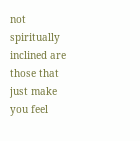not spiritually inclined are those that just make you feel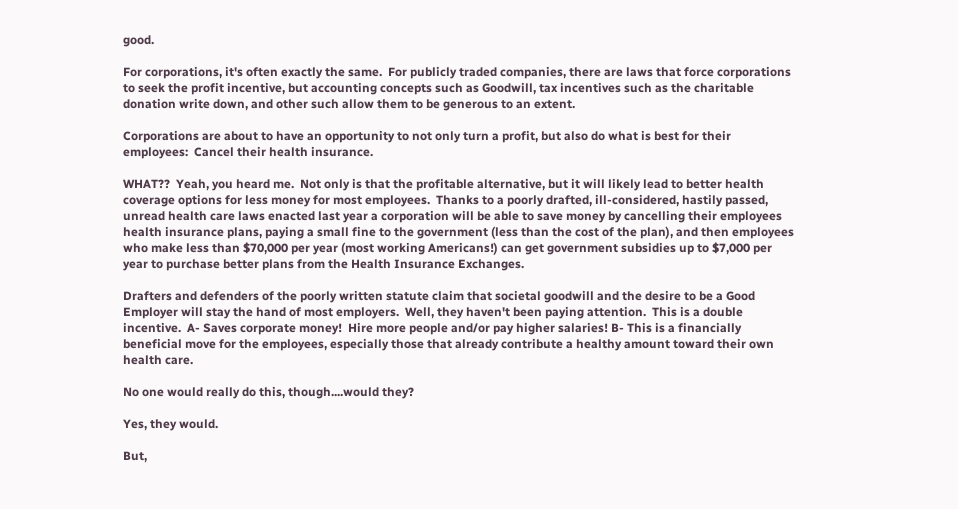good.

For corporations, it's often exactly the same.  For publicly traded companies, there are laws that force corporations to seek the profit incentive, but accounting concepts such as Goodwill, tax incentives such as the charitable donation write down, and other such allow them to be generous to an extent.

Corporations are about to have an opportunity to not only turn a profit, but also do what is best for their employees:  Cancel their health insurance.

WHAT??  Yeah, you heard me.  Not only is that the profitable alternative, but it will likely lead to better health coverage options for less money for most employees.  Thanks to a poorly drafted, ill-considered, hastily passed, unread health care laws enacted last year a corporation will be able to save money by cancelling their employees health insurance plans, paying a small fine to the government (less than the cost of the plan), and then employees who make less than $70,000 per year (most working Americans!) can get government subsidies up to $7,000 per year to purchase better plans from the Health Insurance Exchanges.

Drafters and defenders of the poorly written statute claim that societal goodwill and the desire to be a Good Employer will stay the hand of most employers.  Well, they haven't been paying attention.  This is a double incentive.  A- Saves corporate money!  Hire more people and/or pay higher salaries! B- This is a financially beneficial move for the employees, especially those that already contribute a healthy amount toward their own health care.

No one would really do this, though....would they?

Yes, they would.

But,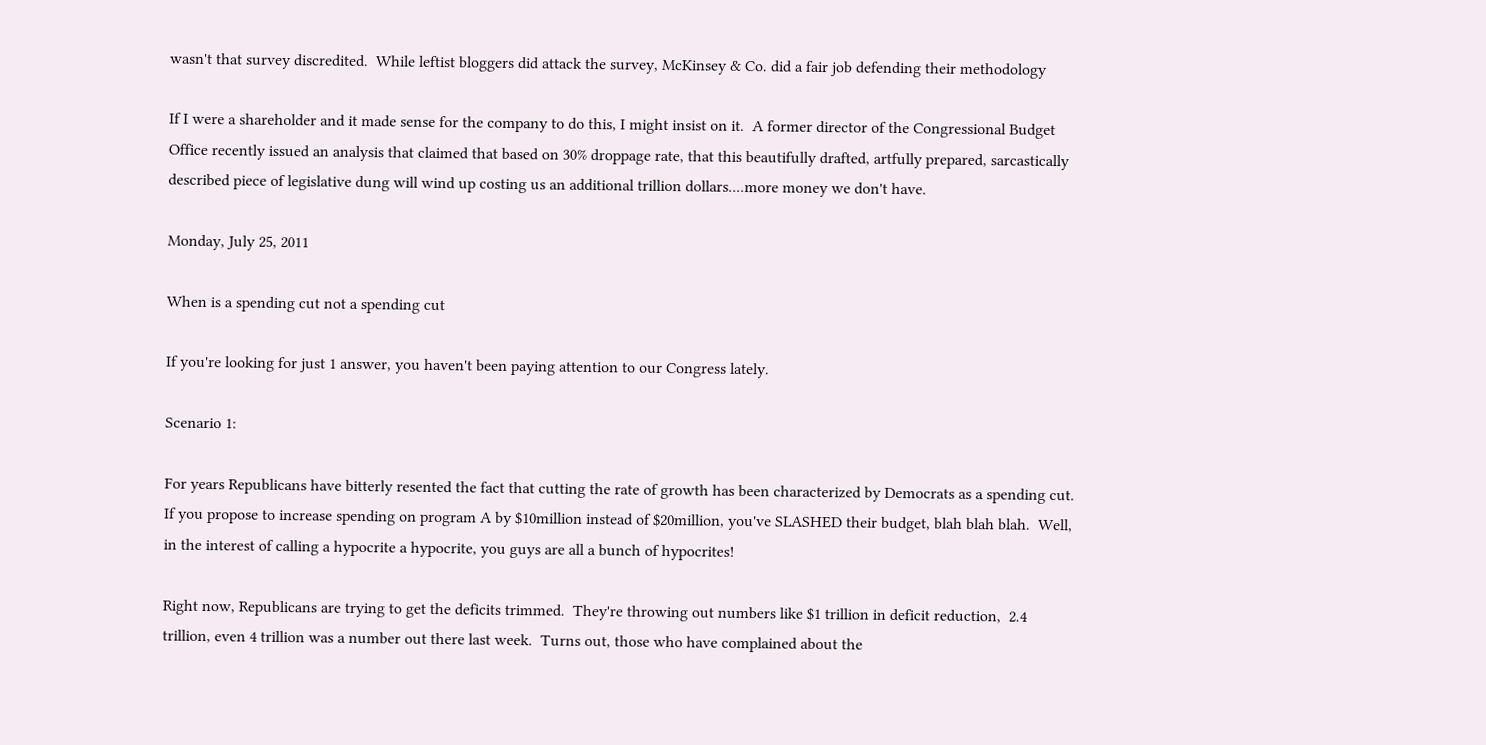wasn't that survey discredited.  While leftist bloggers did attack the survey, McKinsey & Co. did a fair job defending their methodology

If I were a shareholder and it made sense for the company to do this, I might insist on it.  A former director of the Congressional Budget Office recently issued an analysis that claimed that based on 30% droppage rate, that this beautifully drafted, artfully prepared, sarcastically described piece of legislative dung will wind up costing us an additional trillion dollars....more money we don't have.

Monday, July 25, 2011

When is a spending cut not a spending cut

If you're looking for just 1 answer, you haven't been paying attention to our Congress lately.

Scenario 1:

For years Republicans have bitterly resented the fact that cutting the rate of growth has been characterized by Democrats as a spending cut.  If you propose to increase spending on program A by $10million instead of $20million, you've SLASHED their budget, blah blah blah.  Well, in the interest of calling a hypocrite a hypocrite, you guys are all a bunch of hypocrites!

Right now, Republicans are trying to get the deficits trimmed.  They're throwing out numbers like $1 trillion in deficit reduction,  2.4 trillion, even 4 trillion was a number out there last week.  Turns out, those who have complained about the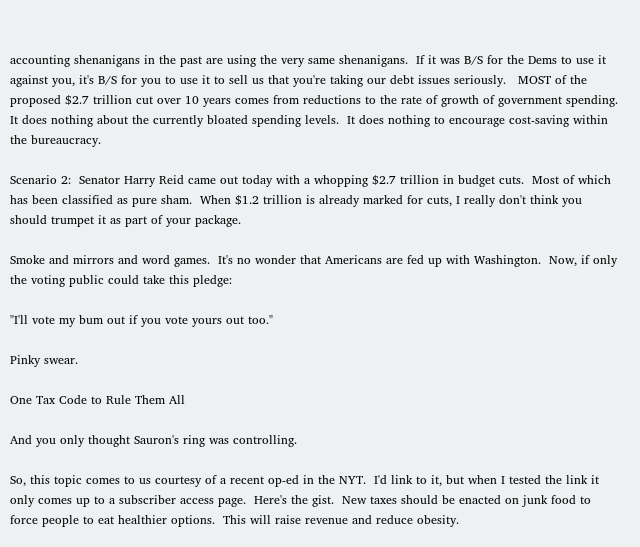accounting shenanigans in the past are using the very same shenanigans.  If it was B/S for the Dems to use it against you, it's B/S for you to use it to sell us that you're taking our debt issues seriously.   MOST of the proposed $2.7 trillion cut over 10 years comes from reductions to the rate of growth of government spending.  It does nothing about the currently bloated spending levels.  It does nothing to encourage cost-saving within the bureaucracy.

Scenario 2:  Senator Harry Reid came out today with a whopping $2.7 trillion in budget cuts.  Most of which has been classified as pure sham.  When $1.2 trillion is already marked for cuts, I really don't think you should trumpet it as part of your package.

Smoke and mirrors and word games.  It's no wonder that Americans are fed up with Washington.  Now, if only the voting public could take this pledge:

"I'll vote my bum out if you vote yours out too."

Pinky swear.

One Tax Code to Rule Them All

And you only thought Sauron's ring was controlling.

So, this topic comes to us courtesy of a recent op-ed in the NYT.  I'd link to it, but when I tested the link it only comes up to a subscriber access page.  Here's the gist.  New taxes should be enacted on junk food to force people to eat healthier options.  This will raise revenue and reduce obesity.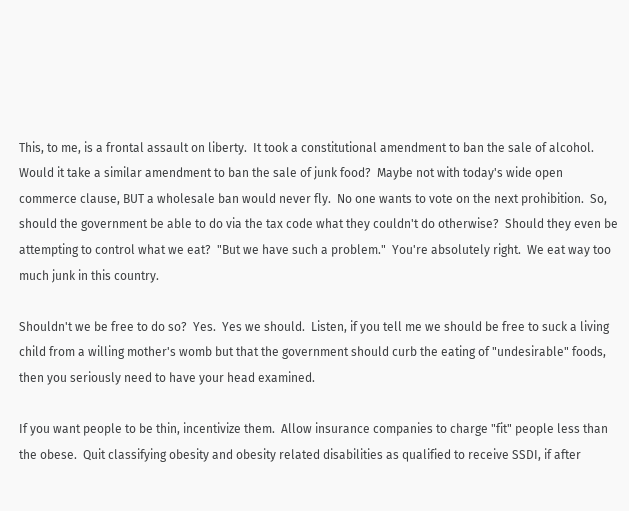This, to me, is a frontal assault on liberty.  It took a constitutional amendment to ban the sale of alcohol.  Would it take a similar amendment to ban the sale of junk food?  Maybe not with today's wide open commerce clause, BUT a wholesale ban would never fly.  No one wants to vote on the next prohibition.  So, should the government be able to do via the tax code what they couldn't do otherwise?  Should they even be attempting to control what we eat?  "But we have such a problem."  You're absolutely right.  We eat way too much junk in this country.

Shouldn't we be free to do so?  Yes.  Yes we should.  Listen, if you tell me we should be free to suck a living child from a willing mother's womb but that the government should curb the eating of "undesirable" foods, then you seriously need to have your head examined.

If you want people to be thin, incentivize them.  Allow insurance companies to charge "fit" people less than the obese.  Quit classifying obesity and obesity related disabilities as qualified to receive SSDI, if after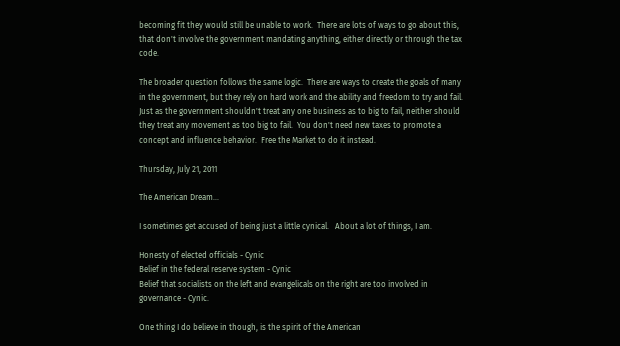becoming fit they would still be unable to work.  There are lots of ways to go about this, that don't involve the government mandating anything, either directly or through the tax code.

The broader question follows the same logic.  There are ways to create the goals of many in the government, but they rely on hard work and the ability and freedom to try and fail.  Just as the government shouldn't treat any one business as to big to fail, neither should they treat any movement as too big to fail.  You don't need new taxes to promote a concept and influence behavior.  Free the Market to do it instead.

Thursday, July 21, 2011

The American Dream...

I sometimes get accused of being just a little cynical.   About a lot of things, I am.

Honesty of elected officials - Cynic
Belief in the federal reserve system - Cynic
Belief that socialists on the left and evangelicals on the right are too involved in governance - Cynic.

One thing I do believe in though, is the spirit of the American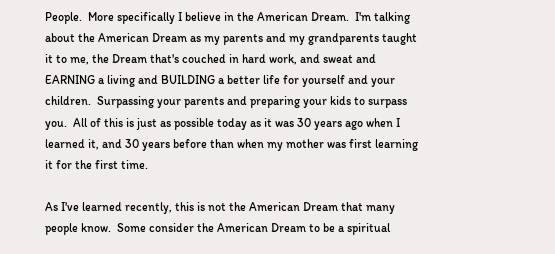People.  More specifically I believe in the American Dream.  I'm talking about the American Dream as my parents and my grandparents taught it to me, the Dream that's couched in hard work, and sweat and EARNING a living and BUILDING a better life for yourself and your children.  Surpassing your parents and preparing your kids to surpass you.  All of this is just as possible today as it was 30 years ago when I learned it, and 30 years before than when my mother was first learning it for the first time.

As I've learned recently, this is not the American Dream that many people know.  Some consider the American Dream to be a spiritual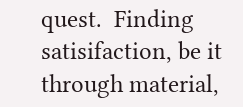quest.  Finding satisifaction, be it through material,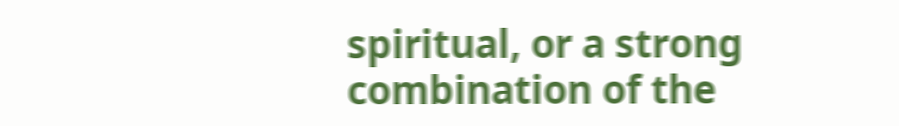spiritual, or a strong combination of the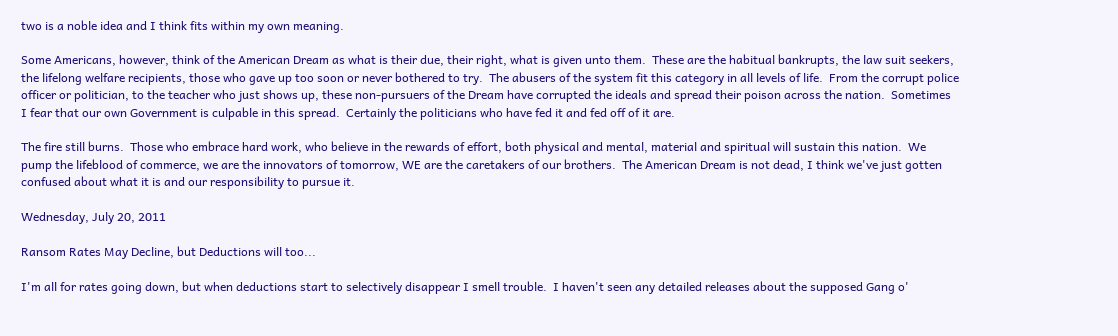two is a noble idea and I think fits within my own meaning.

Some Americans, however, think of the American Dream as what is their due, their right, what is given unto them.  These are the habitual bankrupts, the law suit seekers, the lifelong welfare recipients, those who gave up too soon or never bothered to try.  The abusers of the system fit this category in all levels of life.  From the corrupt police officer or politician, to the teacher who just shows up, these non-pursuers of the Dream have corrupted the ideals and spread their poison across the nation.  Sometimes I fear that our own Government is culpable in this spread.  Certainly the politicians who have fed it and fed off of it are.

The fire still burns.  Those who embrace hard work, who believe in the rewards of effort, both physical and mental, material and spiritual will sustain this nation.  We pump the lifeblood of commerce, we are the innovators of tomorrow, WE are the caretakers of our brothers.  The American Dream is not dead, I think we've just gotten confused about what it is and our responsibility to pursue it.

Wednesday, July 20, 2011

Ransom Rates May Decline, but Deductions will too...

I'm all for rates going down, but when deductions start to selectively disappear I smell trouble.  I haven't seen any detailed releases about the supposed Gang o'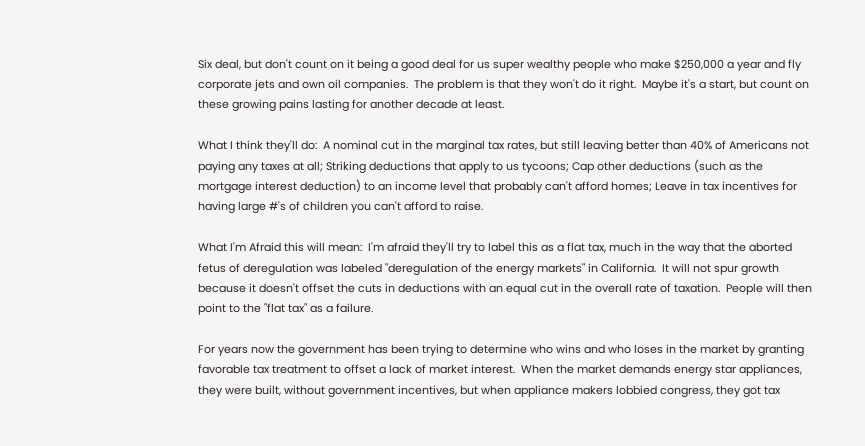Six deal, but don't count on it being a good deal for us super wealthy people who make $250,000 a year and fly corporate jets and own oil companies.  The problem is that they won't do it right.  Maybe it's a start, but count on these growing pains lasting for another decade at least.

What I think they'll do:  A nominal cut in the marginal tax rates, but still leaving better than 40% of Americans not paying any taxes at all; Striking deductions that apply to us tycoons; Cap other deductions (such as the mortgage interest deduction) to an income level that probably can't afford homes; Leave in tax incentives for having large #'s of children you can't afford to raise.

What I'm Afraid this will mean:  I'm afraid they'll try to label this as a flat tax, much in the way that the aborted fetus of deregulation was labeled "deregulation of the energy markets" in California.  It will not spur growth because it doesn't offset the cuts in deductions with an equal cut in the overall rate of taxation.  People will then point to the "flat tax" as a failure.

For years now the government has been trying to determine who wins and who loses in the market by granting favorable tax treatment to offset a lack of market interest.  When the market demands energy star appliances, they were built, without government incentives, but when appliance makers lobbied congress, they got tax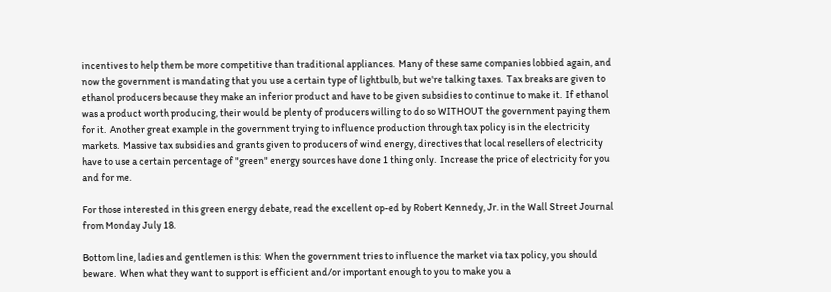incentives to help them be more competitive than traditional appliances.  Many of these same companies lobbied again, and now the government is mandating that you use a certain type of lightbulb, but we're talking taxes.  Tax breaks are given to ethanol producers because they make an inferior product and have to be given subsidies to continue to make it.  If ethanol was a product worth producing, their would be plenty of producers willing to do so WITHOUT the government paying them for it.  Another great example in the government trying to influence production through tax policy is in the electricity markets.  Massive tax subsidies and grants given to producers of wind energy, directives that local resellers of electricity have to use a certain percentage of "green" energy sources have done 1 thing only.  Increase the price of electricity for you and for me.

For those interested in this green energy debate, read the excellent op-ed by Robert Kennedy, Jr. in the Wall Street Journal from Monday July 18.

Bottom line, ladies and gentlemen is this:  When the government tries to influence the market via tax policy, you should beware.  When what they want to support is efficient and/or important enough to you to make you a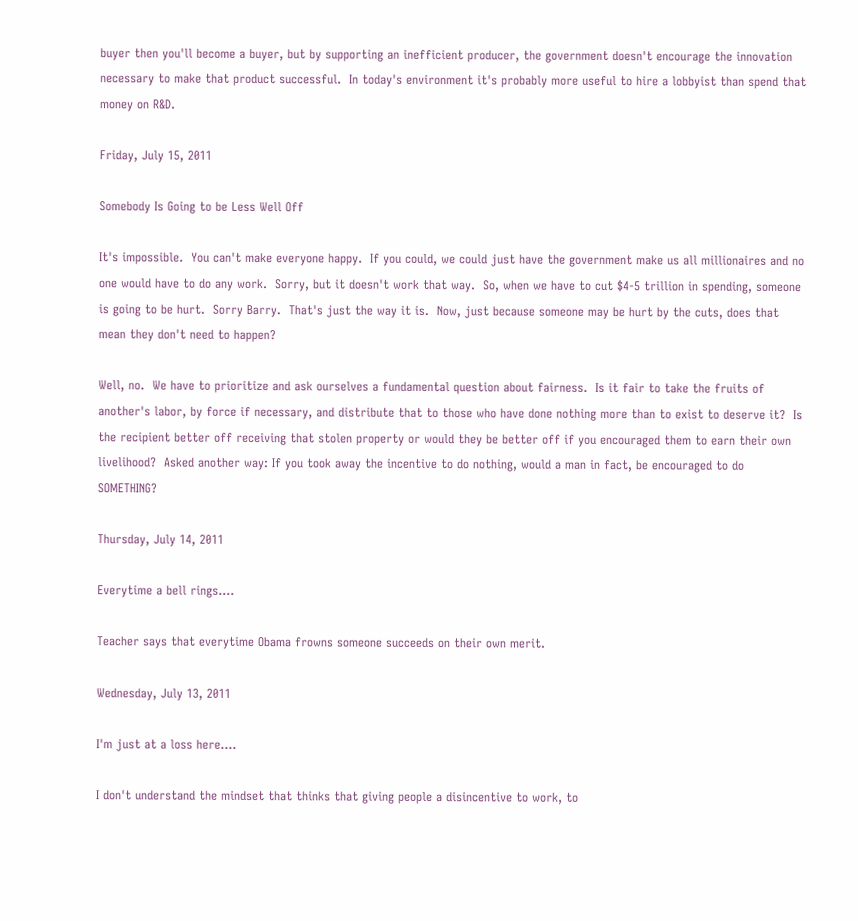buyer then you'll become a buyer, but by supporting an inefficient producer, the government doesn't encourage the innovation necessary to make that product successful.  In today's environment it's probably more useful to hire a lobbyist than spend that money on R&D.

Friday, July 15, 2011

Somebody Is Going to be Less Well Off

It's impossible.  You can't make everyone happy.  If you could, we could just have the government make us all millionaires and no one would have to do any work.  Sorry, but it doesn't work that way.  So, when we have to cut $4-5 trillion in spending, someone is going to be hurt.  Sorry Barry.  That's just the way it is.  Now, just because someone may be hurt by the cuts, does that mean they don't need to happen?

Well, no.  We have to prioritize and ask ourselves a fundamental question about fairness.  Is it fair to take the fruits of another's labor, by force if necessary, and distribute that to those who have done nothing more than to exist to deserve it?  Is the recipient better off receiving that stolen property or would they be better off if you encouraged them to earn their own livelihood?  Asked another way: If you took away the incentive to do nothing, would a man in fact, be encouraged to do SOMETHING?

Thursday, July 14, 2011

Everytime a bell rings....

Teacher says that everytime Obama frowns someone succeeds on their own merit.

Wednesday, July 13, 2011

I'm just at a loss here....

I don't understand the mindset that thinks that giving people a disincentive to work, to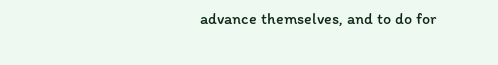advance themselves, and to do for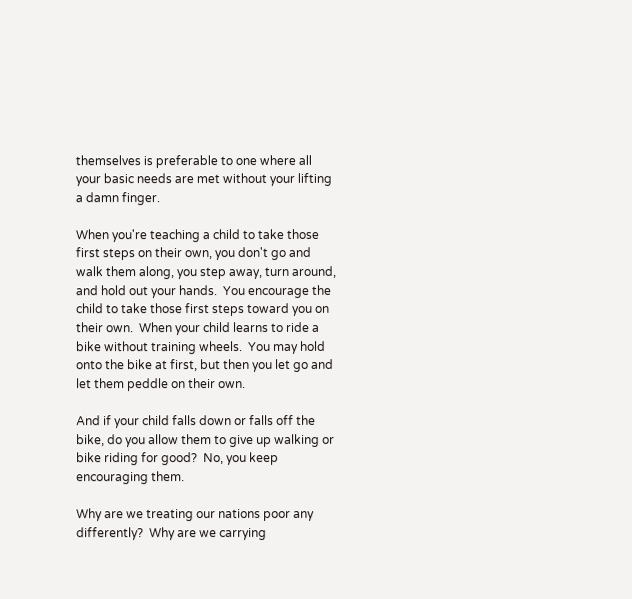themselves is preferable to one where all your basic needs are met without your lifting a damn finger.

When you're teaching a child to take those first steps on their own, you don't go and walk them along, you step away, turn around, and hold out your hands.  You encourage the child to take those first steps toward you on their own.  When your child learns to ride a bike without training wheels.  You may hold onto the bike at first, but then you let go and let them peddle on their own.

And if your child falls down or falls off the bike, do you allow them to give up walking or bike riding for good?  No, you keep encouraging them.

Why are we treating our nations poor any differently?  Why are we carrying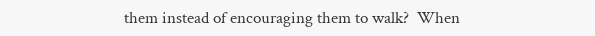them instead of encouraging them to walk?  When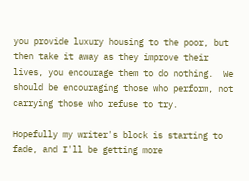you provide luxury housing to the poor, but then take it away as they improve their lives, you encourage them to do nothing.  We should be encouraging those who perform, not carrying those who refuse to try.

Hopefully my writer's block is starting to fade, and I'll be getting more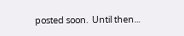posted soon.  Until then...